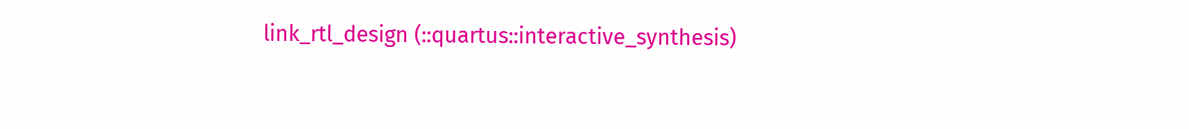link_rtl_design (::quartus::interactive_synthesis)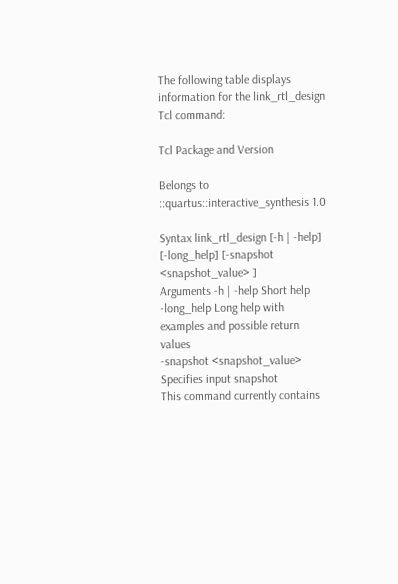The following table displays information for the link_rtl_design Tcl command:

Tcl Package and Version

Belongs to ::quartus::interactive_synthesis 1.0

Syntax link_rtl_design [-h | -help] [-long_help] [-snapshot <snapshot_value> ]
Arguments -h | -help Short help
-long_help Long help with examples and possible return values
-snapshot <snapshot_value> Specifies input snapshot
This command currently contains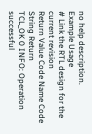no help description.
Example Usage
# Link the RTL design for the current revision
Return Value Code Name Code String Return
TCL_OK 0 INFO: Operation successful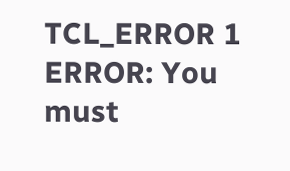TCL_ERROR 1 ERROR: You must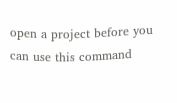open a project before you can use this command